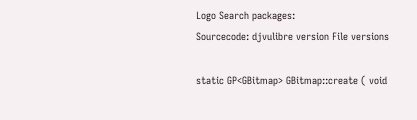Logo Search packages:
Sourcecode: djvulibre version File versions

static GP<GBitmap> GBitmap::create ( void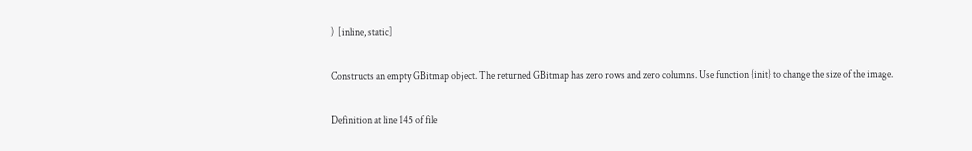)  [inline, static]

Constructs an empty GBitmap object. The returned GBitmap has zero rows and zero columns. Use function {init} to change the size of the image.

Definition at line 145 of file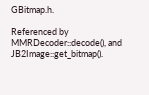GBitmap.h.

Referenced by MMRDecoder::decode(), and JB2Image::get_bitmap().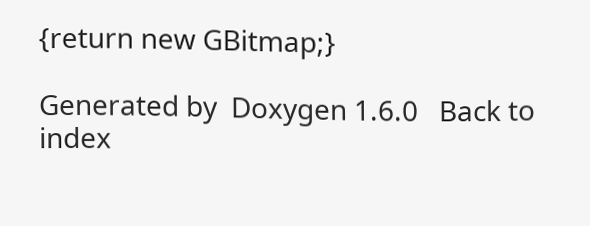{return new GBitmap;}

Generated by  Doxygen 1.6.0   Back to index